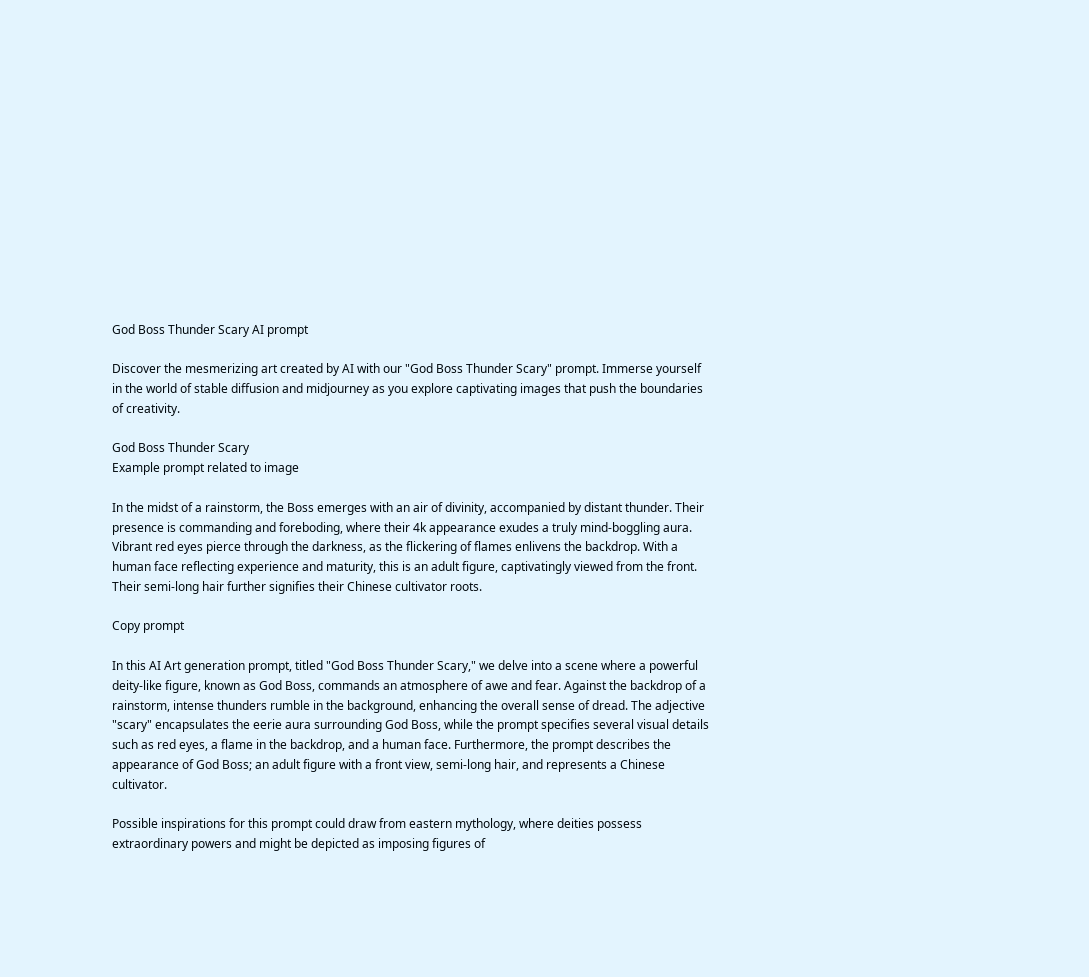God Boss Thunder Scary AI prompt

Discover the mesmerizing art created by AI with our "God Boss Thunder Scary" prompt. Immerse yourself in the world of stable diffusion and midjourney as you explore captivating images that push the boundaries of creativity.

God Boss Thunder Scary
Example prompt related to image

In the midst of a rainstorm, the Boss emerges with an air of divinity, accompanied by distant thunder. Their presence is commanding and foreboding, where their 4k appearance exudes a truly mind-boggling aura. Vibrant red eyes pierce through the darkness, as the flickering of flames enlivens the backdrop. With a human face reflecting experience and maturity, this is an adult figure, captivatingly viewed from the front. Their semi-long hair further signifies their Chinese cultivator roots.

Copy prompt

In this AI Art generation prompt, titled "God Boss Thunder Scary," we delve into a scene where a powerful deity-like figure, known as God Boss, commands an atmosphere of awe and fear. Against the backdrop of a rainstorm, intense thunders rumble in the background, enhancing the overall sense of dread. The adjective "scary" encapsulates the eerie aura surrounding God Boss, while the prompt specifies several visual details such as red eyes, a flame in the backdrop, and a human face. Furthermore, the prompt describes the appearance of God Boss; an adult figure with a front view, semi-long hair, and represents a Chinese cultivator.

Possible inspirations for this prompt could draw from eastern mythology, where deities possess extraordinary powers and might be depicted as imposing figures of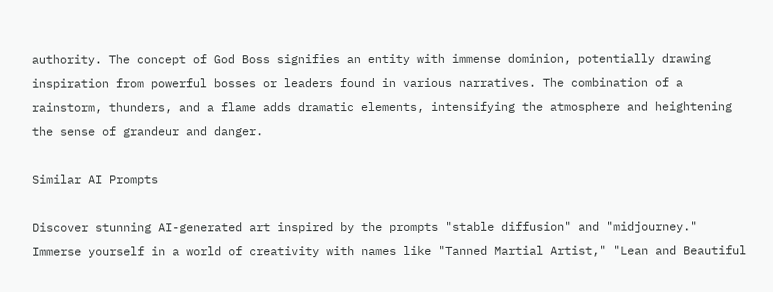authority. The concept of God Boss signifies an entity with immense dominion, potentially drawing inspiration from powerful bosses or leaders found in various narratives. The combination of a rainstorm, thunders, and a flame adds dramatic elements, intensifying the atmosphere and heightening the sense of grandeur and danger.

Similar AI Prompts

Discover stunning AI-generated art inspired by the prompts "stable diffusion" and "midjourney." Immerse yourself in a world of creativity with names like "Tanned Martial Artist," "Lean and Beautiful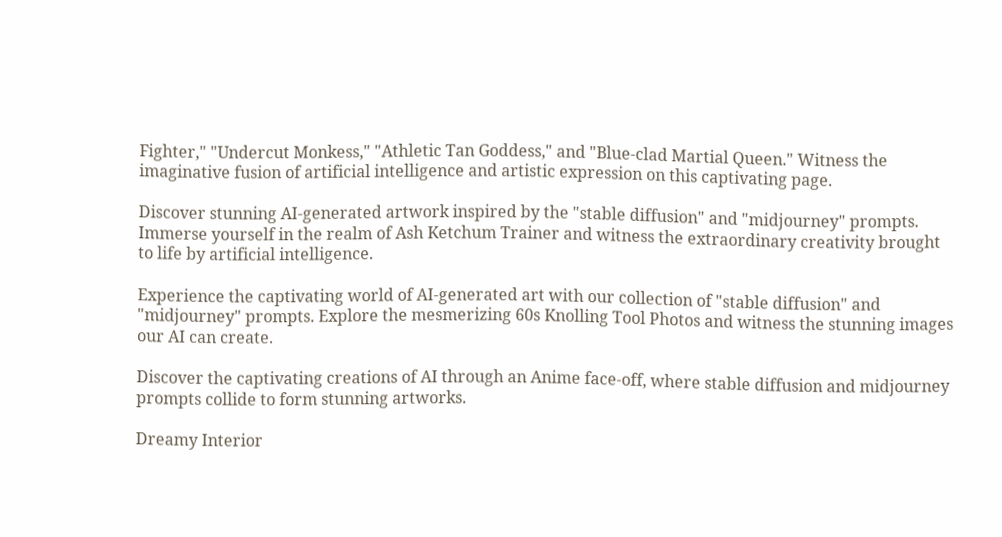Fighter," "Undercut Monkess," "Athletic Tan Goddess," and "Blue-clad Martial Queen." Witness the imaginative fusion of artificial intelligence and artistic expression on this captivating page.

Discover stunning AI-generated artwork inspired by the "stable diffusion" and "midjourney" prompts. Immerse yourself in the realm of Ash Ketchum Trainer and witness the extraordinary creativity brought to life by artificial intelligence.

Experience the captivating world of AI-generated art with our collection of "stable diffusion" and "midjourney" prompts. Explore the mesmerizing 60s Knolling Tool Photos and witness the stunning images our AI can create.

Discover the captivating creations of AI through an Anime face-off, where stable diffusion and midjourney prompts collide to form stunning artworks.

Dreamy Interior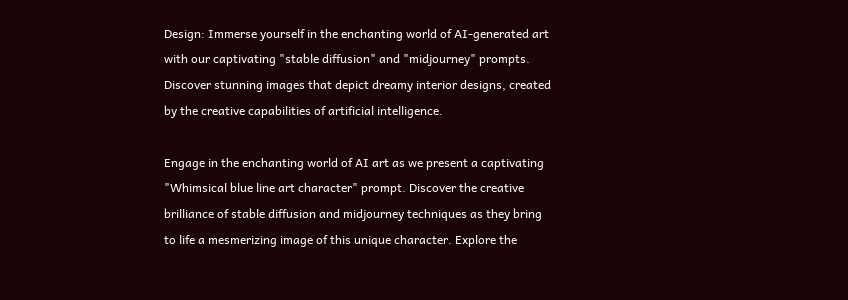Design: Immerse yourself in the enchanting world of AI-generated art with our captivating "stable diffusion" and "midjourney" prompts. Discover stunning images that depict dreamy interior designs, created by the creative capabilities of artificial intelligence.

Engage in the enchanting world of AI art as we present a captivating "Whimsical blue line art character" prompt. Discover the creative brilliance of stable diffusion and midjourney techniques as they bring to life a mesmerizing image of this unique character. Explore the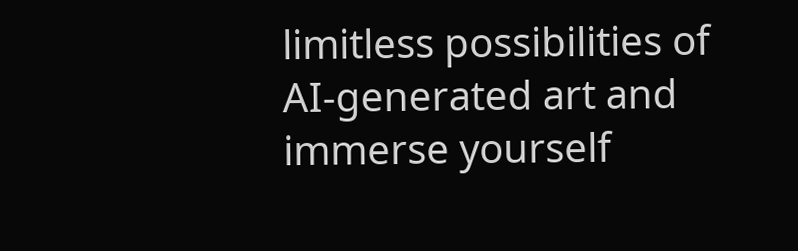limitless possibilities of AI-generated art and immerse yourself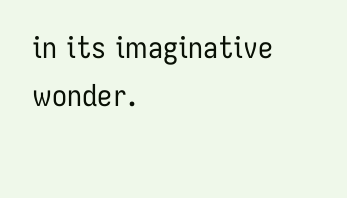in its imaginative wonder.